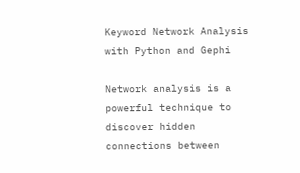Keyword Network Analysis with Python and Gephi

Network analysis is a powerful technique to discover hidden connections between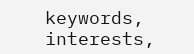keywords, interests,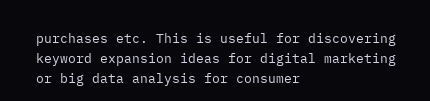purchases etc. This is useful for discovering keyword expansion ideas for digital marketing or big data analysis for consumer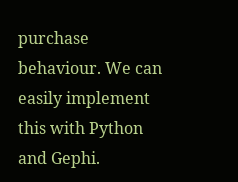purchase behaviour. We can easily implement this with Python and Gephi.